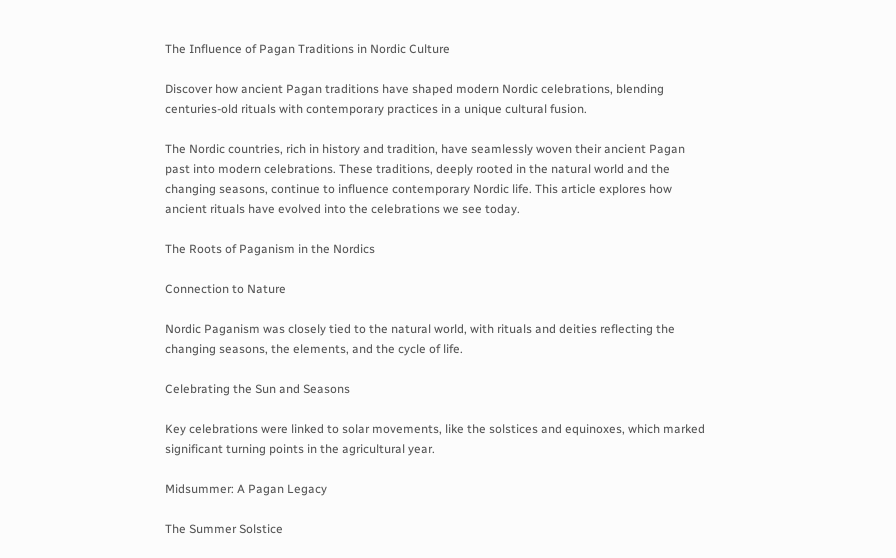The Influence of Pagan Traditions in Nordic Culture

Discover how ancient Pagan traditions have shaped modern Nordic celebrations, blending centuries-old rituals with contemporary practices in a unique cultural fusion.

The Nordic countries, rich in history and tradition, have seamlessly woven their ancient Pagan past into modern celebrations. These traditions, deeply rooted in the natural world and the changing seasons, continue to influence contemporary Nordic life. This article explores how ancient rituals have evolved into the celebrations we see today.

The Roots of Paganism in the Nordics

Connection to Nature

Nordic Paganism was closely tied to the natural world, with rituals and deities reflecting the changing seasons, the elements, and the cycle of life.

Celebrating the Sun and Seasons

Key celebrations were linked to solar movements, like the solstices and equinoxes, which marked significant turning points in the agricultural year.

Midsummer: A Pagan Legacy

The Summer Solstice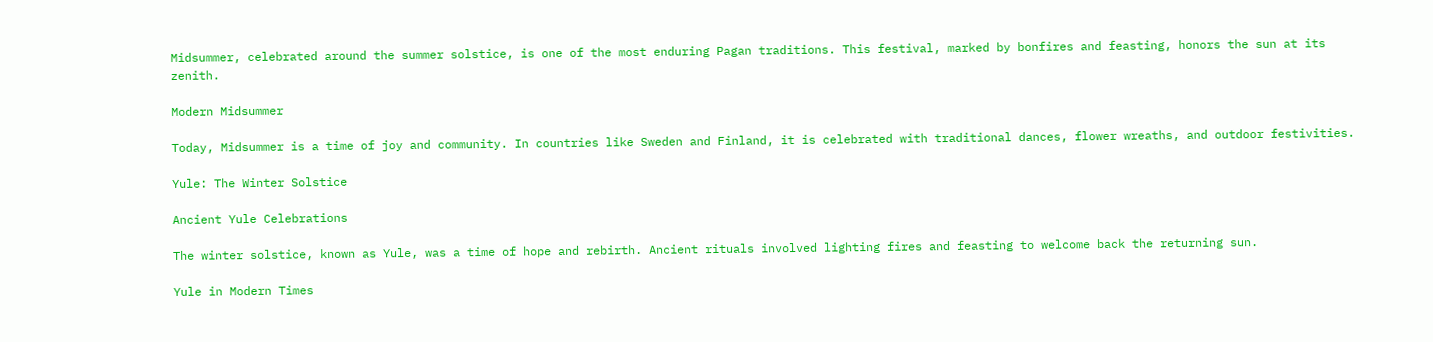Midsummer, celebrated around the summer solstice, is one of the most enduring Pagan traditions. This festival, marked by bonfires and feasting, honors the sun at its zenith.

Modern Midsummer

Today, Midsummer is a time of joy and community. In countries like Sweden and Finland, it is celebrated with traditional dances, flower wreaths, and outdoor festivities.

Yule: The Winter Solstice

Ancient Yule Celebrations

The winter solstice, known as Yule, was a time of hope and rebirth. Ancient rituals involved lighting fires and feasting to welcome back the returning sun.

Yule in Modern Times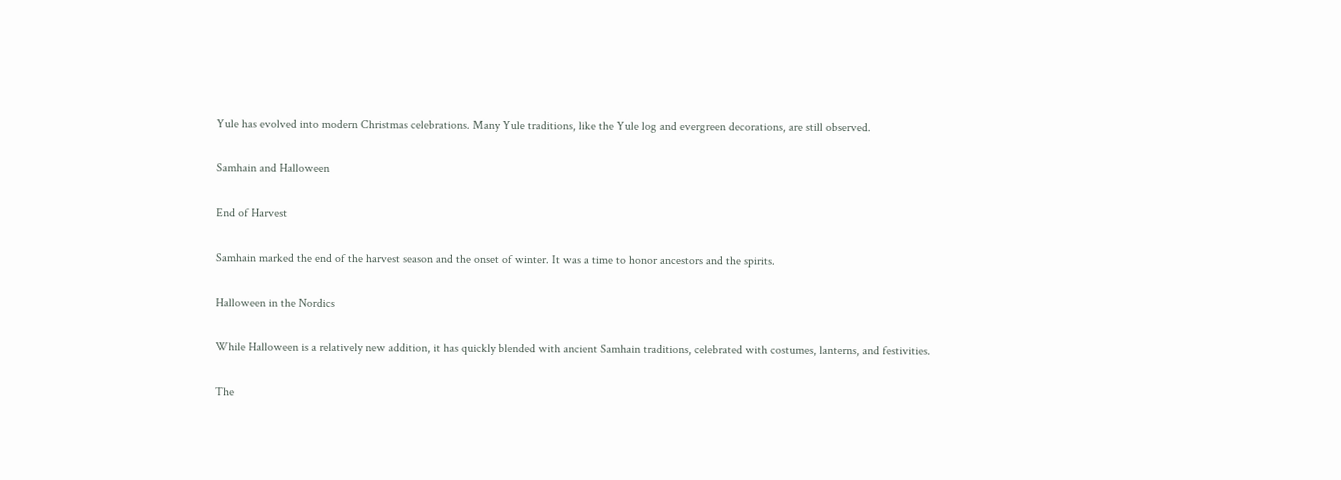Yule has evolved into modern Christmas celebrations. Many Yule traditions, like the Yule log and evergreen decorations, are still observed.

Samhain and Halloween

End of Harvest

Samhain marked the end of the harvest season and the onset of winter. It was a time to honor ancestors and the spirits.

Halloween in the Nordics

While Halloween is a relatively new addition, it has quickly blended with ancient Samhain traditions, celebrated with costumes, lanterns, and festivities.

The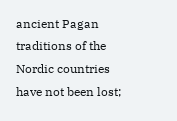ancient Pagan traditions of the Nordic countries have not been lost;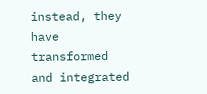instead, they have transformed and integrated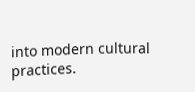into modern cultural practices.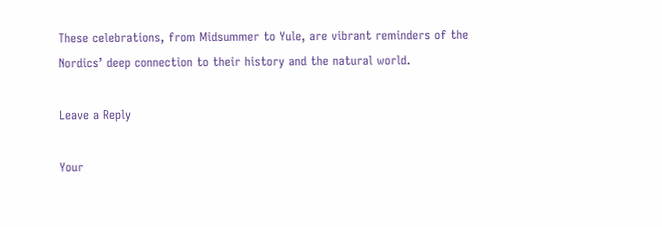These celebrations, from Midsummer to Yule, are vibrant reminders of the Nordics’ deep connection to their history and the natural world.

Leave a Reply

Your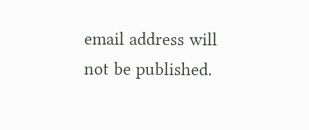email address will not be published.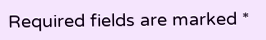Required fields are marked *